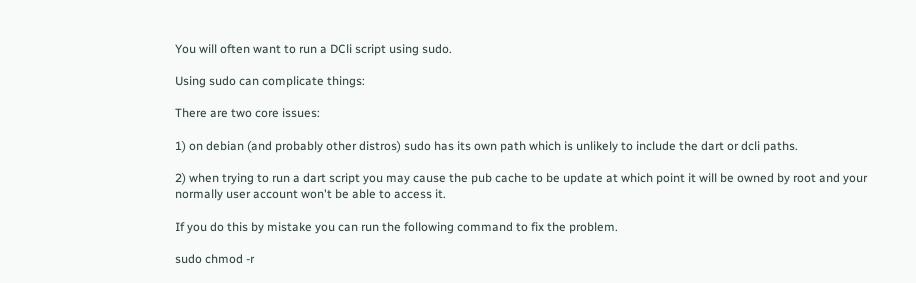You will often want to run a DCli script using sudo.

Using sudo can complicate things:

There are two core issues:

1) on debian (and probably other distros) sudo has its own path which is unlikely to include the dart or dcli paths.

2) when trying to run a dart script you may cause the pub cache to be update at which point it will be owned by root and your normally user account won't be able to access it.

If you do this by mistake you can run the following command to fix the problem.

sudo chmod -r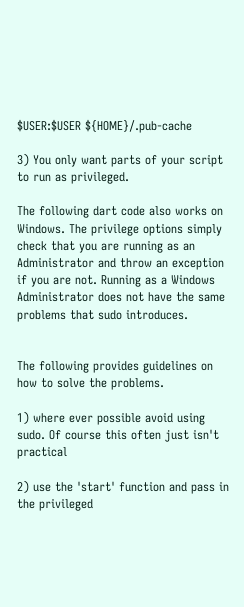$USER:$USER ${HOME}/.pub-cache

3) You only want parts of your script to run as privileged.

The following dart code also works on Windows. The privilege options simply check that you are running as an Administrator and throw an exception if you are not. Running as a Windows Administrator does not have the same problems that sudo introduces.


The following provides guidelines on how to solve the problems.

1) where ever possible avoid using sudo. Of course this often just isn't practical

2) use the 'start' function and pass in the privileged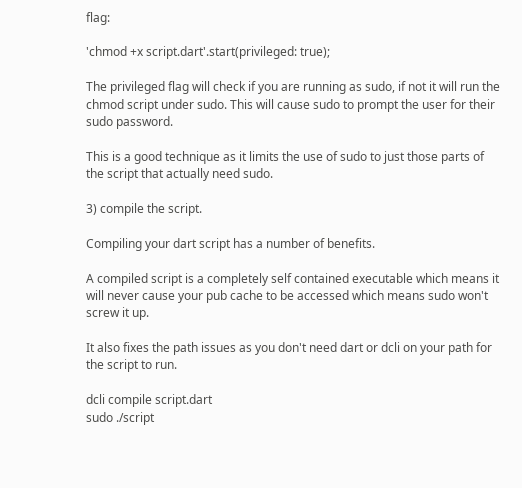flag:

'chmod +x script.dart'.start(privileged: true);

The privileged flag will check if you are running as sudo, if not it will run the chmod script under sudo. This will cause sudo to prompt the user for their sudo password.

This is a good technique as it limits the use of sudo to just those parts of the script that actually need sudo.

3) compile the script.

Compiling your dart script has a number of benefits.

A compiled script is a completely self contained executable which means it will never cause your pub cache to be accessed which means sudo won't screw it up.

It also fixes the path issues as you don't need dart or dcli on your path for the script to run.

dcli compile script.dart
sudo ./script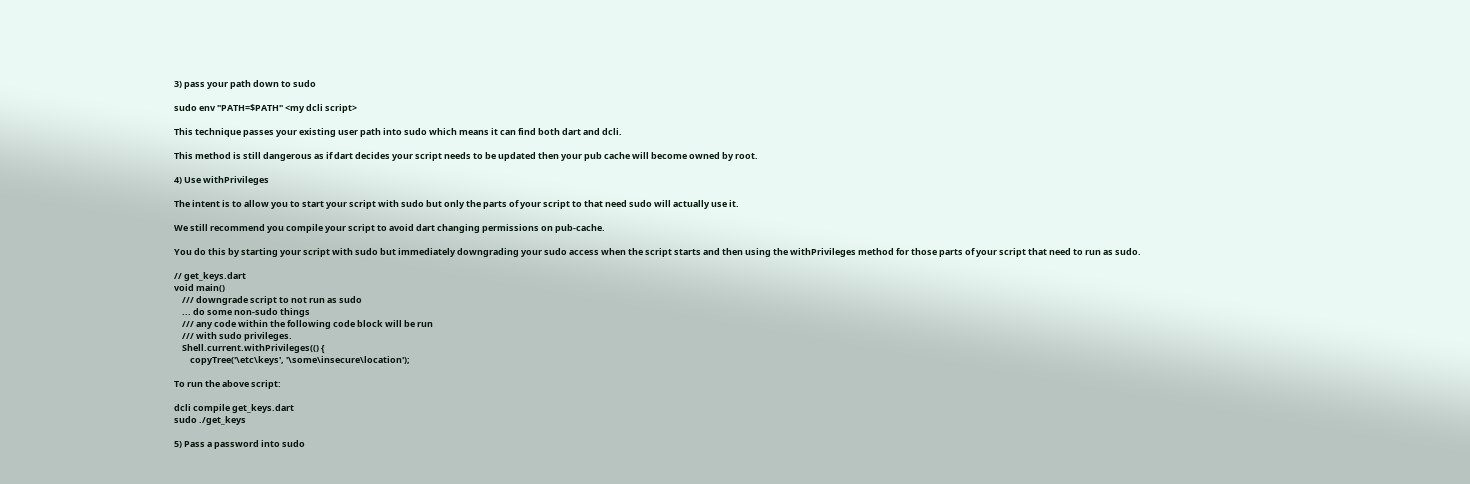3) pass your path down to sudo

sudo env "PATH=$PATH" <my dcli script>

This technique passes your existing user path into sudo which means it can find both dart and dcli.

This method is still dangerous as if dart decides your script needs to be updated then your pub cache will become owned by root.

4) Use withPrivileges

The intent is to allow you to start your script with sudo but only the parts of your script to that need sudo will actually use it.

We still recommend you compile your script to avoid dart changing permissions on pub-cache.

You do this by starting your script with sudo but immediately downgrading your sudo access when the script starts and then using the withPrivileges method for those parts of your script that need to run as sudo.

// get_keys.dart
void main()
    /// downgrade script to not run as sudo
    ... do some non-sudo things
    /// any code within the following code block will be run
    /// with sudo privileges.
    Shell.current.withPrivileges(() {
        copyTree('\etc\keys', '\some\insecure\location');

To run the above script:

dcli compile get_keys.dart
sudo ./get_keys

5) Pass a password into sudo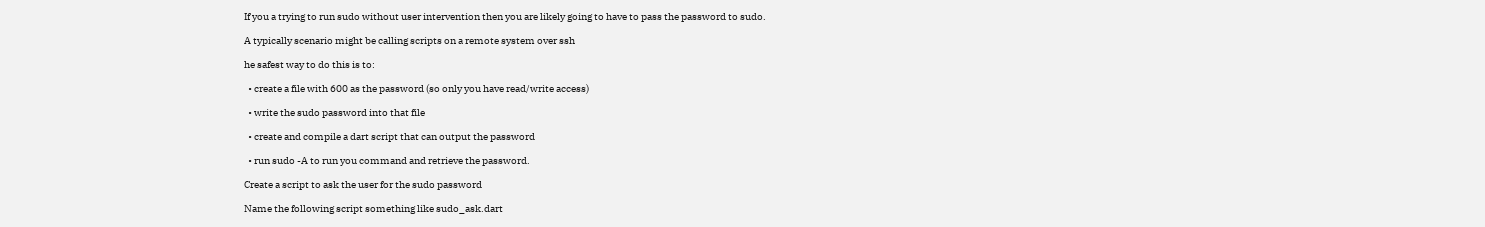If you a trying to run sudo without user intervention then you are likely going to have to pass the password to sudo.

A typically scenario might be calling scripts on a remote system over ssh

he safest way to do this is to:

  • create a file with 600 as the password (so only you have read/write access)

  • write the sudo password into that file

  • create and compile a dart script that can output the password

  • run sudo -A to run you command and retrieve the password.

Create a script to ask the user for the sudo password

Name the following script something like sudo_ask.dart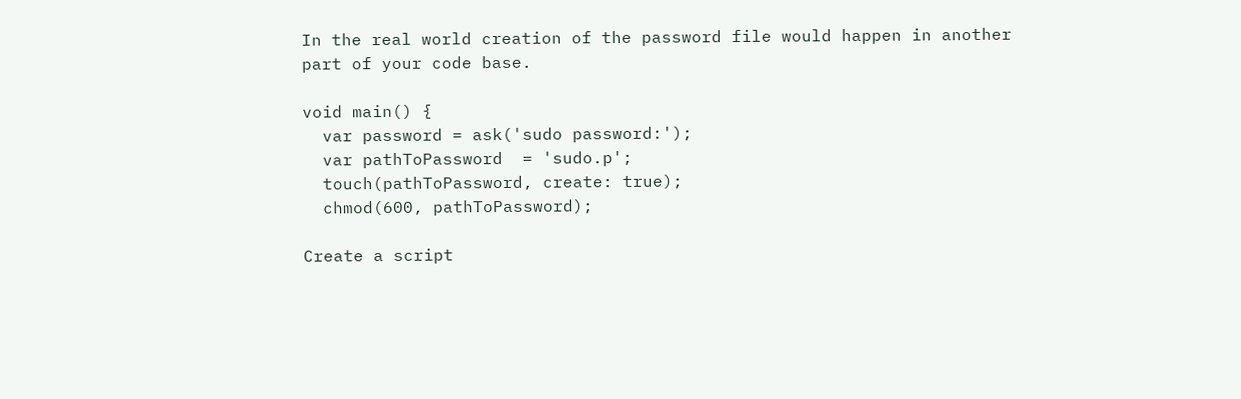In the real world creation of the password file would happen in another part of your code base.

void main() {
  var password = ask('sudo password:');
  var pathToPassword  = 'sudo.p';
  touch(pathToPassword, create: true);
  chmod(600, pathToPassword);

Create a script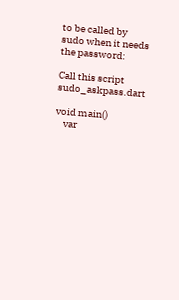to be called by sudo when it needs the password:

Call this script sudo_askpass.dart

void main()
    var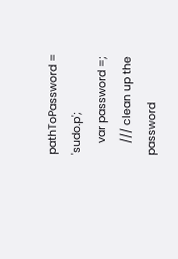pathToPassword = 'sudo.p';
    var password =;
    /// clean up the password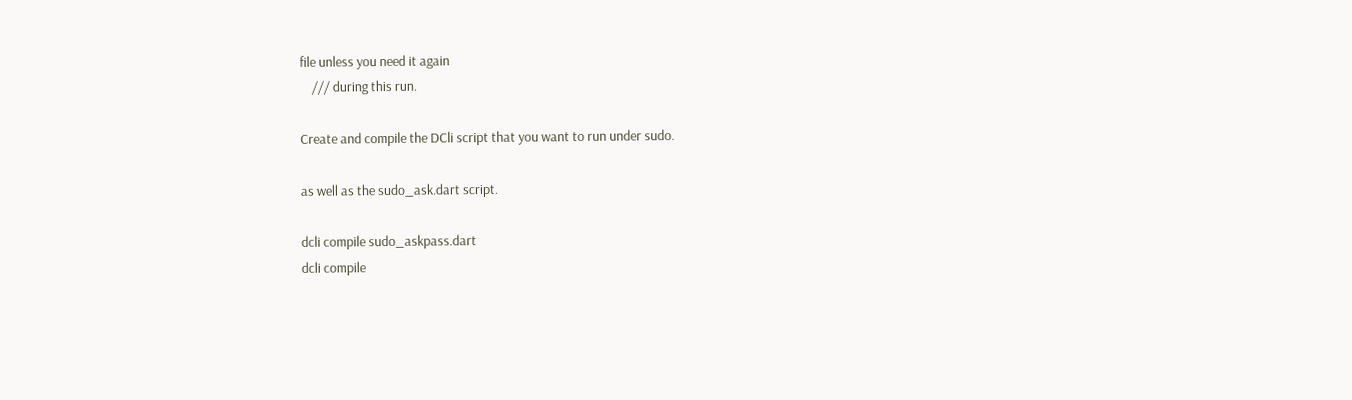file unless you need it again
    /// during this run.

Create and compile the DCli script that you want to run under sudo.

as well as the sudo_ask.dart script.

dcli compile sudo_askpass.dart
dcli compile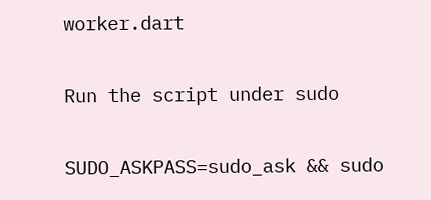worker.dart

Run the script under sudo

SUDO_ASKPASS=sudo_ask && sudo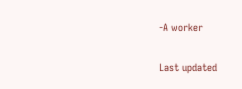-A worker

Last updated